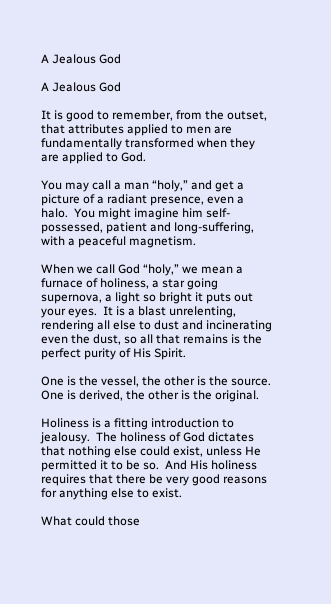A Jealous God

A Jealous God

It is good to remember, from the outset, that attributes applied to men are fundamentally transformed when they are applied to God.

You may call a man “holy,” and get a picture of a radiant presence, even a halo.  You might imagine him self-possessed, patient and long-suffering, with a peaceful magnetism.

When we call God “holy,” we mean a furnace of holiness, a star going supernova, a light so bright it puts out your eyes.  It is a blast unrelenting, rendering all else to dust and incinerating even the dust, so all that remains is the perfect purity of His Spirit.

One is the vessel, the other is the source.  One is derived, the other is the original.

Holiness is a fitting introduction to jealousy.  The holiness of God dictates that nothing else could exist, unless He permitted it to be so.  And His holiness requires that there be very good reasons for anything else to exist.

What could those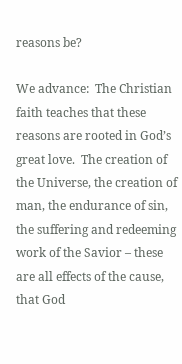reasons be?

We advance:  The Christian faith teaches that these reasons are rooted in God’s great love.  The creation of the Universe, the creation of man, the endurance of sin, the suffering and redeeming work of the Savior – these are all effects of the cause, that God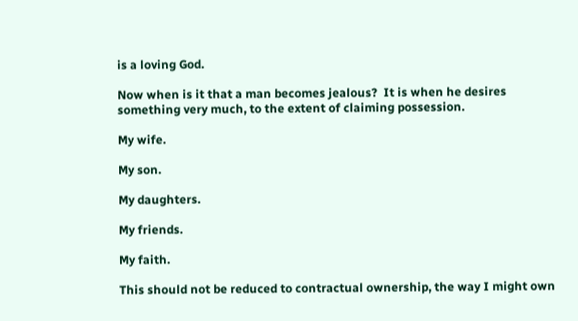is a loving God.

Now when is it that a man becomes jealous?  It is when he desires something very much, to the extent of claiming possession.

My wife.

My son.

My daughters.

My friends.

My faith.

This should not be reduced to contractual ownership, the way I might own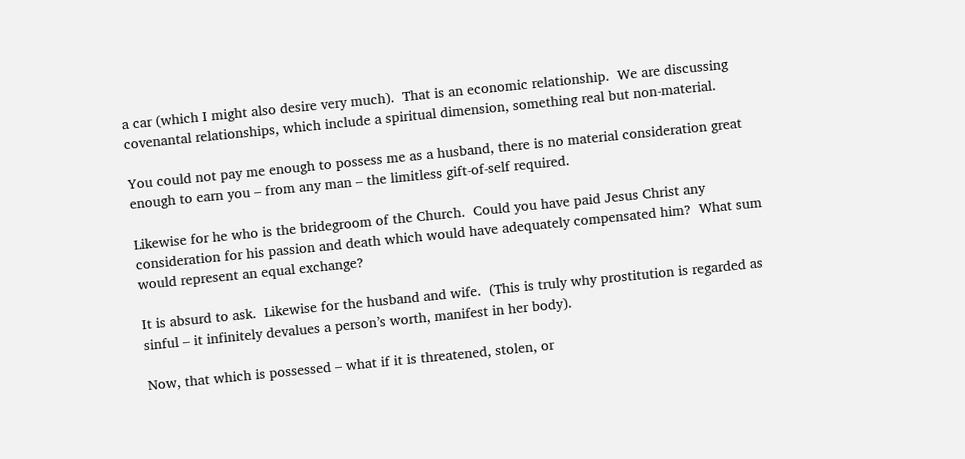a car (which I might also desire very much).  That is an economic relationship.  We are discussing covenantal relationships, which include a spiritual dimension, something real but non-material.

You could not pay me enough to possess me as a husband, there is no material consideration great enough to earn you – from any man – the limitless gift-of-self required.

Likewise for he who is the bridegroom of the Church.  Could you have paid Jesus Christ any consideration for his passion and death which would have adequately compensated him?  What sum would represent an equal exchange?

It is absurd to ask.  Likewise for the husband and wife.  (This is truly why prostitution is regarded as sinful – it infinitely devalues a person’s worth, manifest in her body).

Now, that which is possessed – what if it is threatened, stolen, or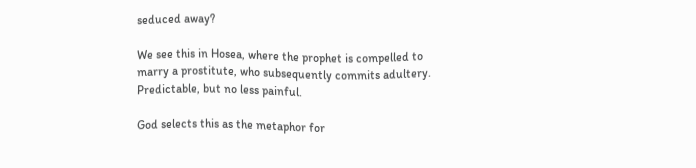seduced away?

We see this in Hosea, where the prophet is compelled to marry a prostitute, who subsequently commits adultery.  Predictable, but no less painful.

God selects this as the metaphor for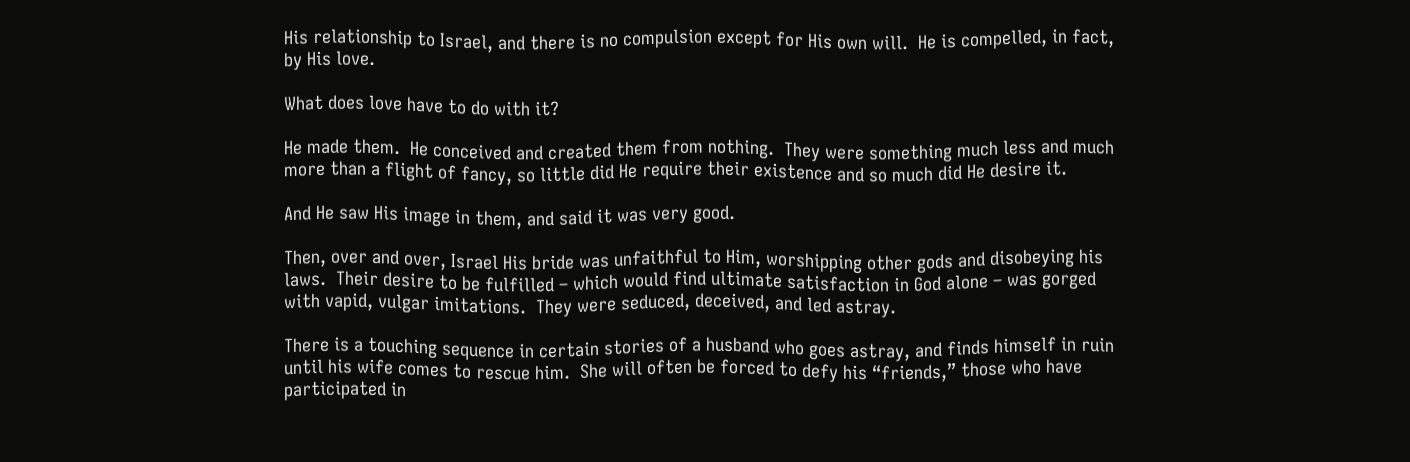His relationship to Israel, and there is no compulsion except for His own will.  He is compelled, in fact, by His love.

What does love have to do with it?

He made them.  He conceived and created them from nothing.  They were something much less and much more than a flight of fancy, so little did He require their existence and so much did He desire it.

And He saw His image in them, and said it was very good.

Then, over and over, Israel His bride was unfaithful to Him, worshipping other gods and disobeying his laws.  Their desire to be fulfilled – which would find ultimate satisfaction in God alone – was gorged with vapid, vulgar imitations.  They were seduced, deceived, and led astray.

There is a touching sequence in certain stories of a husband who goes astray, and finds himself in ruin until his wife comes to rescue him.  She will often be forced to defy his “friends,” those who have participated in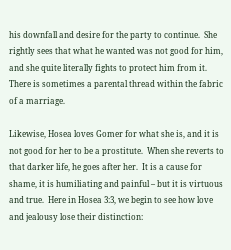his downfall and desire for the party to continue.  She rightly sees that what he wanted was not good for him, and she quite literally fights to protect him from it.  There is sometimes a parental thread within the fabric of a marriage.

Likewise, Hosea loves Gomer for what she is, and it is not good for her to be a prostitute.  When she reverts to that darker life, he goes after her.  It is a cause for shame, it is humiliating and painful – but it is virtuous and true.  Here in Hosea 3:3, we begin to see how love and jealousy lose their distinction: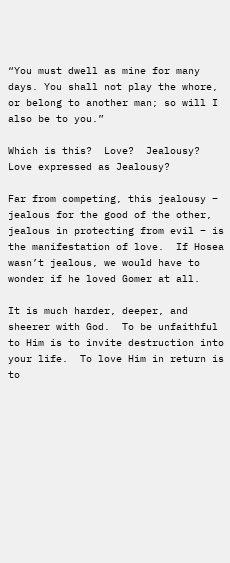“You must dwell as mine for many days. You shall not play the whore, or belong to another man; so will I also be to you.”

Which is this?  Love?  Jealousy?  Love expressed as Jealousy?

Far from competing, this jealousy – jealous for the good of the other, jealous in protecting from evil – is the manifestation of love.  If Hosea wasn’t jealous, we would have to wonder if he loved Gomer at all.

It is much harder, deeper, and sheerer with God.  To be unfaithful to Him is to invite destruction into your life.  To love Him in return is to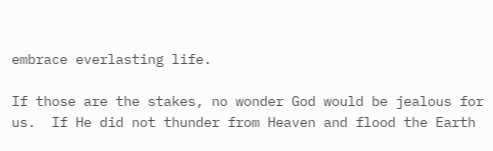embrace everlasting life.

If those are the stakes, no wonder God would be jealous for us.  If He did not thunder from Heaven and flood the Earth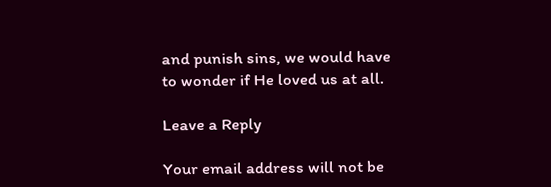and punish sins, we would have to wonder if He loved us at all.

Leave a Reply

Your email address will not be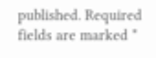published. Required fields are marked *